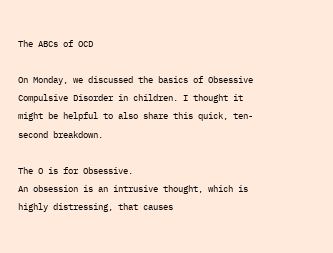The ABCs of OCD

On Monday, we discussed the basics of Obsessive Compulsive Disorder in children. I thought it might be helpful to also share this quick, ten-second breakdown.

The O is for Obsessive.
An obsession is an intrusive thought, which is highly distressing, that causes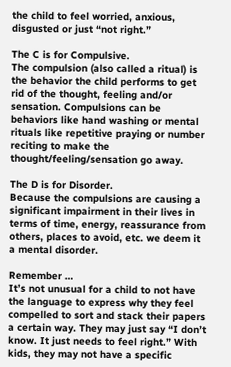the child to feel worried, anxious, disgusted or just “not right.”

The C is for Compulsive.
The compulsion (also called a ritual) is the behavior the child performs to get rid of the thought, feeling and/or sensation. Compulsions can be behaviors like hand washing or mental rituals like repetitive praying or number reciting to make the thought/feeling/sensation go away.

The D is for Disorder.
Because the compulsions are causing a significant impairment in their lives in terms of time, energy, reassurance from others, places to avoid, etc. we deem it a mental disorder.

Remember …
It’s not unusual for a child to not have the language to express why they feel compelled to sort and stack their papers a certain way. They may just say “I don’t know. It just needs to feel right.” With kids, they may not have a specific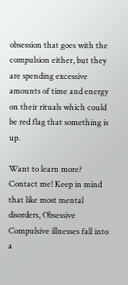obsession that goes with the compulsion either, but they are spending excessive amounts of time and energy on their rituals which could be red flag that something is up.

Want to learn more?
Contact me! Keep in mind that like most mental disorders, Obsessive Compulsive illnesses fall into a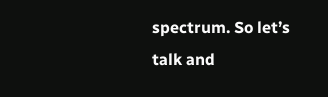spectrum. So let’s talk and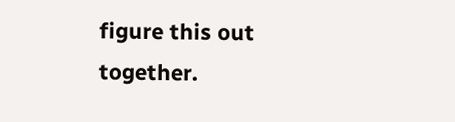figure this out together.